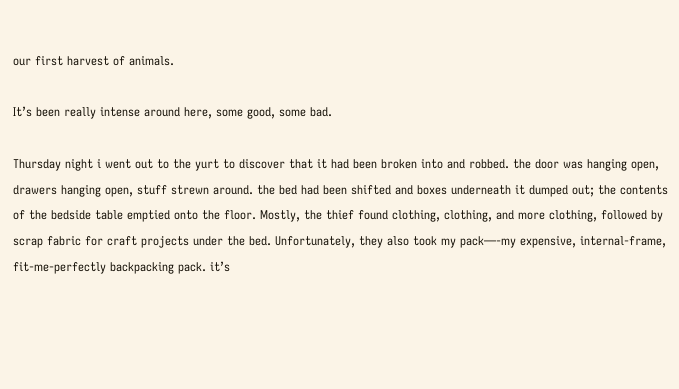our first harvest of animals.

It’s been really intense around here, some good, some bad.

Thursday night i went out to the yurt to discover that it had been broken into and robbed. the door was hanging open, drawers hanging open, stuff strewn around. the bed had been shifted and boxes underneath it dumped out; the contents of the bedside table emptied onto the floor. Mostly, the thief found clothing, clothing, and more clothing, followed by scrap fabric for craft projects under the bed. Unfortunately, they also took my pack—-my expensive, internal-frame, fit-me-perfectly backpacking pack. it’s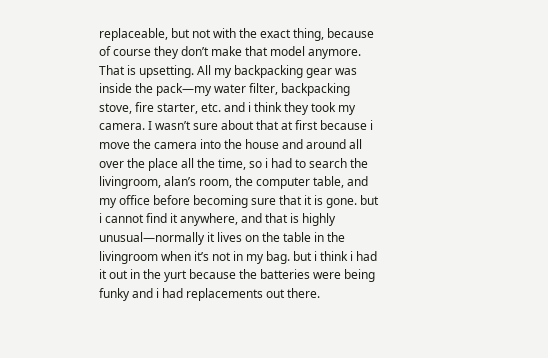replaceable, but not with the exact thing, because of course they don’t make that model anymore. That is upsetting. All my backpacking gear was inside the pack—my water filter, backpacking stove, fire starter, etc. and i think they took my camera. I wasn’t sure about that at first because i move the camera into the house and around all over the place all the time, so i had to search the livingroom, alan’s room, the computer table, and my office before becoming sure that it is gone. but i cannot find it anywhere, and that is highly unusual—normally it lives on the table in the livingroom when it’s not in my bag. but i think i had it out in the yurt because the batteries were being funky and i had replacements out there.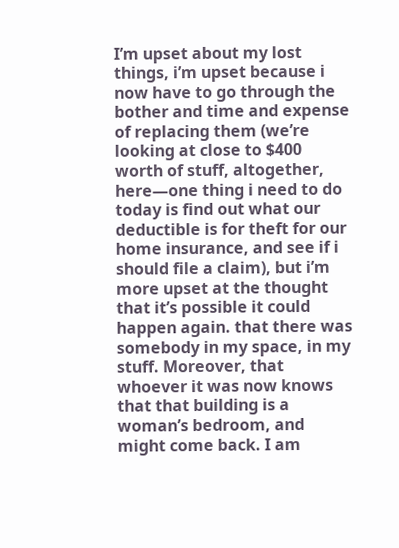I’m upset about my lost things, i’m upset because i now have to go through the bother and time and expense of replacing them (we’re looking at close to $400 worth of stuff, altogether, here—one thing i need to do today is find out what our deductible is for theft for our home insurance, and see if i should file a claim), but i’m more upset at the thought that it’s possible it could happen again. that there was somebody in my space, in my stuff. Moreover, that whoever it was now knows that that building is a woman’s bedroom, and might come back. I am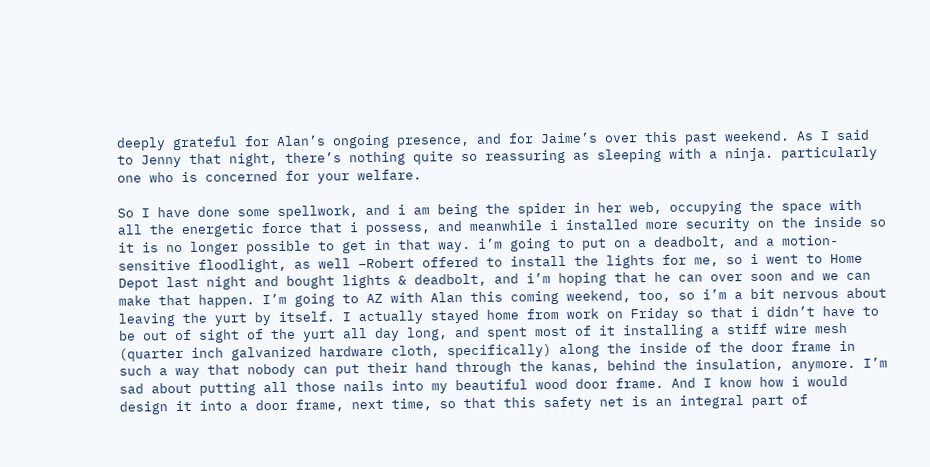deeply grateful for Alan’s ongoing presence, and for Jaime’s over this past weekend. As I said to Jenny that night, there’s nothing quite so reassuring as sleeping with a ninja. particularly one who is concerned for your welfare.

So I have done some spellwork, and i am being the spider in her web, occupying the space with all the energetic force that i possess, and meanwhile i installed more security on the inside so it is no longer possible to get in that way. i’m going to put on a deadbolt, and a motion-sensitive floodlight, as well –Robert offered to install the lights for me, so i went to Home Depot last night and bought lights & deadbolt, and i’m hoping that he can over soon and we can make that happen. I’m going to AZ with Alan this coming weekend, too, so i’m a bit nervous about leaving the yurt by itself. I actually stayed home from work on Friday so that i didn’t have to be out of sight of the yurt all day long, and spent most of it installing a stiff wire mesh (quarter inch galvanized hardware cloth, specifically) along the inside of the door frame in such a way that nobody can put their hand through the kanas, behind the insulation, anymore. I’m sad about putting all those nails into my beautiful wood door frame. And I know how i would design it into a door frame, next time, so that this safety net is an integral part of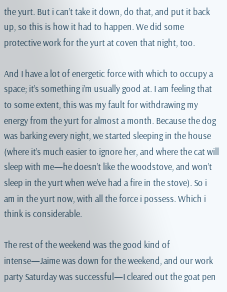the yurt. But i can’t take it down, do that, and put it back up, so this is how it had to happen. We did some protective work for the yurt at coven that night, too.

And I have a lot of energetic force with which to occupy a space; it’s something i’m usually good at. I am feeling that to some extent, this was my fault for withdrawing my energy from the yurt for almost a month. Because the dog was barking every night, we started sleeping in the house (where it’s much easier to ignore her, and where the cat will sleep with me—he doesn’t like the woodstove, and won’t sleep in the yurt when we’ve had a fire in the stove). So i am in the yurt now, with all the force i possess. Which i think is considerable.

The rest of the weekend was the good kind of intense—Jaime was down for the weekend, and our work party Saturday was successful—I cleared out the goat pen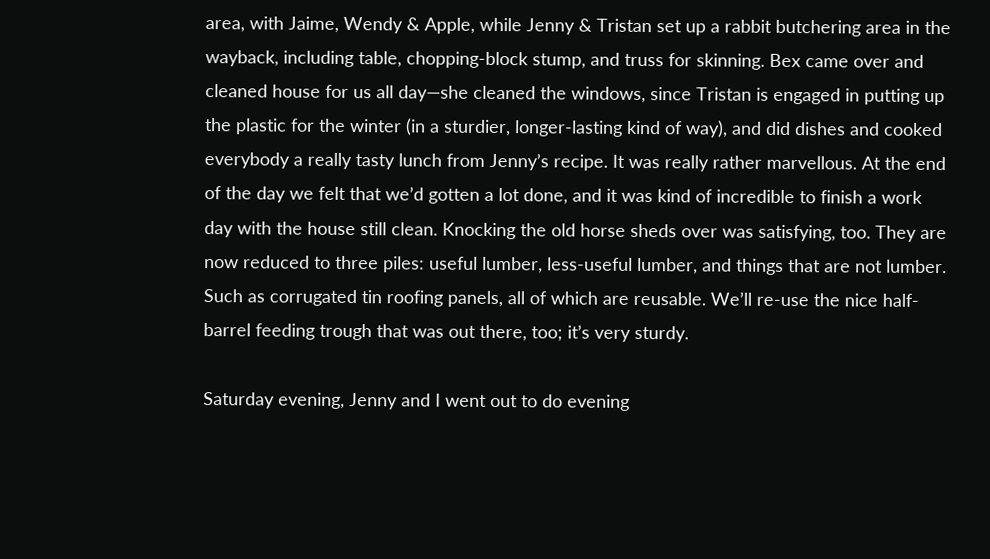area, with Jaime, Wendy & Apple, while Jenny & Tristan set up a rabbit butchering area in the wayback, including table, chopping-block stump, and truss for skinning. Bex came over and cleaned house for us all day—she cleaned the windows, since Tristan is engaged in putting up the plastic for the winter (in a sturdier, longer-lasting kind of way), and did dishes and cooked everybody a really tasty lunch from Jenny’s recipe. It was really rather marvellous. At the end of the day we felt that we’d gotten a lot done, and it was kind of incredible to finish a work day with the house still clean. Knocking the old horse sheds over was satisfying, too. They are now reduced to three piles: useful lumber, less-useful lumber, and things that are not lumber. Such as corrugated tin roofing panels, all of which are reusable. We’ll re-use the nice half-barrel feeding trough that was out there, too; it’s very sturdy.

Saturday evening, Jenny and I went out to do evening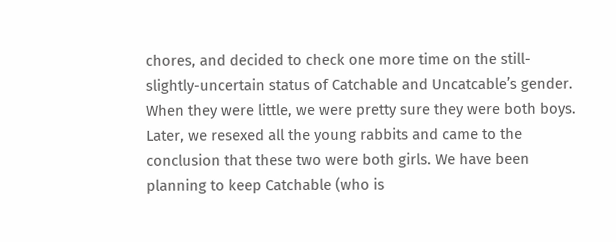chores, and decided to check one more time on the still-slightly-uncertain status of Catchable and Uncatcable’s gender. When they were little, we were pretty sure they were both boys. Later, we resexed all the young rabbits and came to the conclusion that these two were both girls. We have been planning to keep Catchable (who is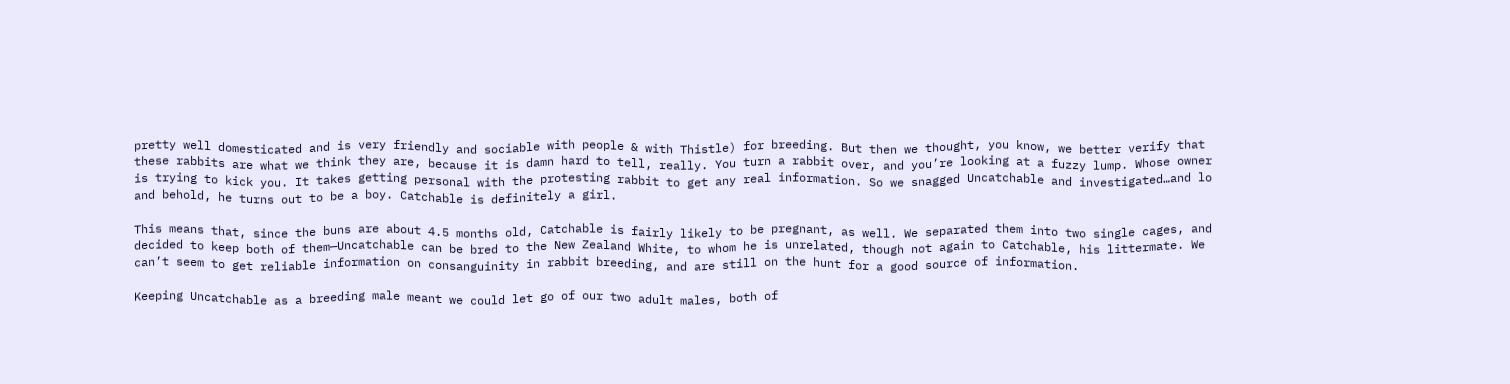pretty well domesticated and is very friendly and sociable with people & with Thistle) for breeding. But then we thought, you know, we better verify that these rabbits are what we think they are, because it is damn hard to tell, really. You turn a rabbit over, and you’re looking at a fuzzy lump. Whose owner is trying to kick you. It takes getting personal with the protesting rabbit to get any real information. So we snagged Uncatchable and investigated…and lo and behold, he turns out to be a boy. Catchable is definitely a girl.

This means that, since the buns are about 4.5 months old, Catchable is fairly likely to be pregnant, as well. We separated them into two single cages, and decided to keep both of them—Uncatchable can be bred to the New Zealand White, to whom he is unrelated, though not again to Catchable, his littermate. We can’t seem to get reliable information on consanguinity in rabbit breeding, and are still on the hunt for a good source of information.

Keeping Uncatchable as a breeding male meant we could let go of our two adult males, both of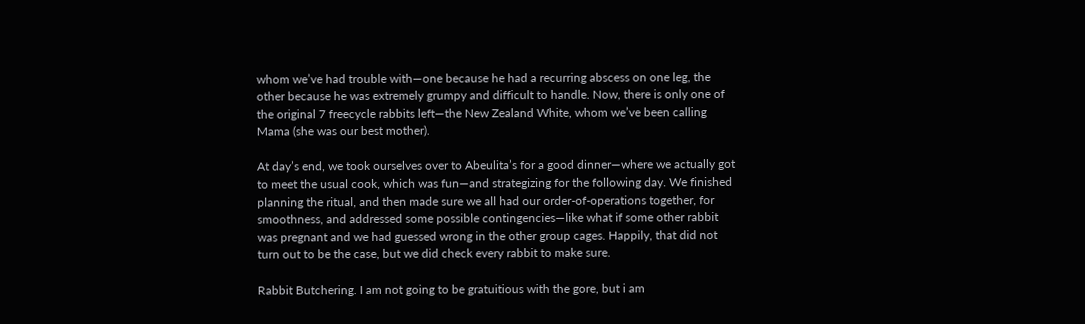whom we’ve had trouble with—one because he had a recurring abscess on one leg, the other because he was extremely grumpy and difficult to handle. Now, there is only one of the original 7 freecycle rabbits left—the New Zealand White, whom we’ve been calling Mama (she was our best mother).

At day’s end, we took ourselves over to Abeulita’s for a good dinner—where we actually got to meet the usual cook, which was fun—and strategizing for the following day. We finished planning the ritual, and then made sure we all had our order-of-operations together, for smoothness, and addressed some possible contingencies—like what if some other rabbit was pregnant and we had guessed wrong in the other group cages. Happily, that did not turn out to be the case, but we did check every rabbit to make sure.

Rabbit Butchering. I am not going to be gratuitious with the gore, but i am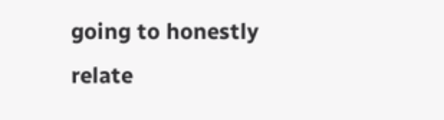going to honestly relate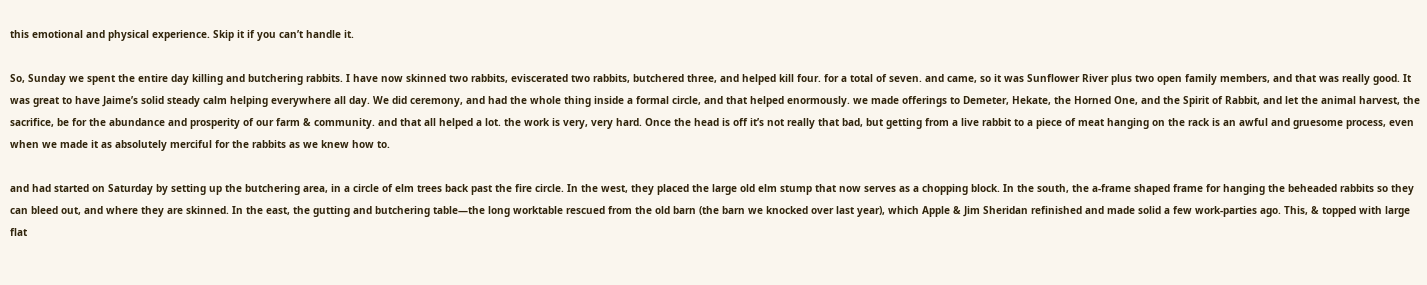this emotional and physical experience. Skip it if you can’t handle it.

So, Sunday we spent the entire day killing and butchering rabbits. I have now skinned two rabbits, eviscerated two rabbits, butchered three, and helped kill four. for a total of seven. and came, so it was Sunflower River plus two open family members, and that was really good. It was great to have Jaime’s solid steady calm helping everywhere all day. We did ceremony, and had the whole thing inside a formal circle, and that helped enormously. we made offerings to Demeter, Hekate, the Horned One, and the Spirit of Rabbit, and let the animal harvest, the sacrifice, be for the abundance and prosperity of our farm & community. and that all helped a lot. the work is very, very hard. Once the head is off it’s not really that bad, but getting from a live rabbit to a piece of meat hanging on the rack is an awful and gruesome process, even when we made it as absolutely merciful for the rabbits as we knew how to.

and had started on Saturday by setting up the butchering area, in a circle of elm trees back past the fire circle. In the west, they placed the large old elm stump that now serves as a chopping block. In the south, the a-frame shaped frame for hanging the beheaded rabbits so they can bleed out, and where they are skinned. In the east, the gutting and butchering table—the long worktable rescued from the old barn (the barn we knocked over last year), which Apple & Jim Sheridan refinished and made solid a few work-parties ago. This, & topped with large flat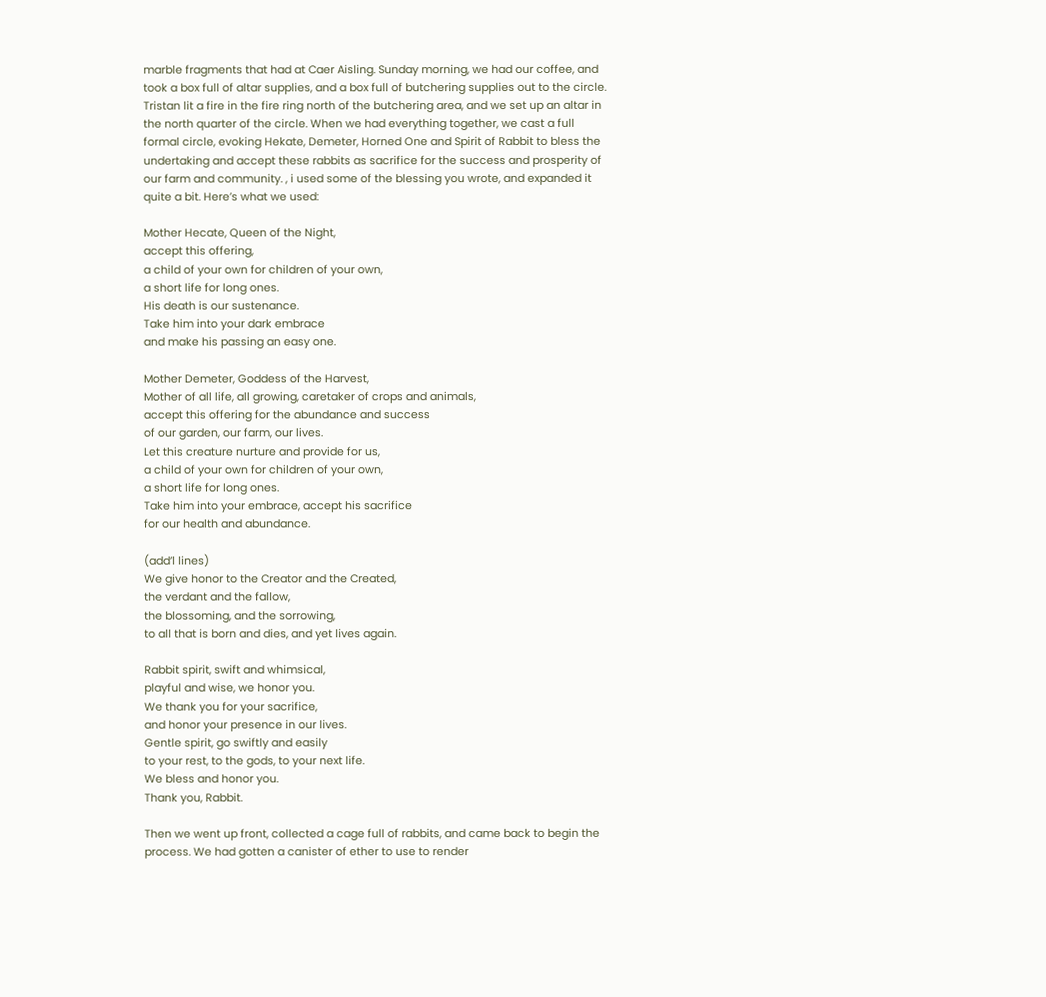marble fragments that had at Caer Aisling. Sunday morning, we had our coffee, and took a box full of altar supplies, and a box full of butchering supplies out to the circle. Tristan lit a fire in the fire ring north of the butchering area, and we set up an altar in the north quarter of the circle. When we had everything together, we cast a full formal circle, evoking Hekate, Demeter, Horned One and Spirit of Rabbit to bless the undertaking and accept these rabbits as sacrifice for the success and prosperity of our farm and community. , i used some of the blessing you wrote, and expanded it quite a bit. Here’s what we used:

Mother Hecate, Queen of the Night,
accept this offering,
a child of your own for children of your own,
a short life for long ones.
His death is our sustenance.
Take him into your dark embrace
and make his passing an easy one.

Mother Demeter, Goddess of the Harvest,
Mother of all life, all growing, caretaker of crops and animals,
accept this offering for the abundance and success
of our garden, our farm, our lives.
Let this creature nurture and provide for us,
a child of your own for children of your own,
a short life for long ones.
Take him into your embrace, accept his sacrifice
for our health and abundance.

(add’l lines)
We give honor to the Creator and the Created,
the verdant and the fallow,
the blossoming, and the sorrowing,
to all that is born and dies, and yet lives again.

Rabbit spirit, swift and whimsical,
playful and wise, we honor you.
We thank you for your sacrifice,
and honor your presence in our lives.
Gentle spirit, go swiftly and easily
to your rest, to the gods, to your next life.
We bless and honor you.
Thank you, Rabbit.

Then we went up front, collected a cage full of rabbits, and came back to begin the process. We had gotten a canister of ether to use to render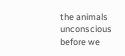the animals unconscious before we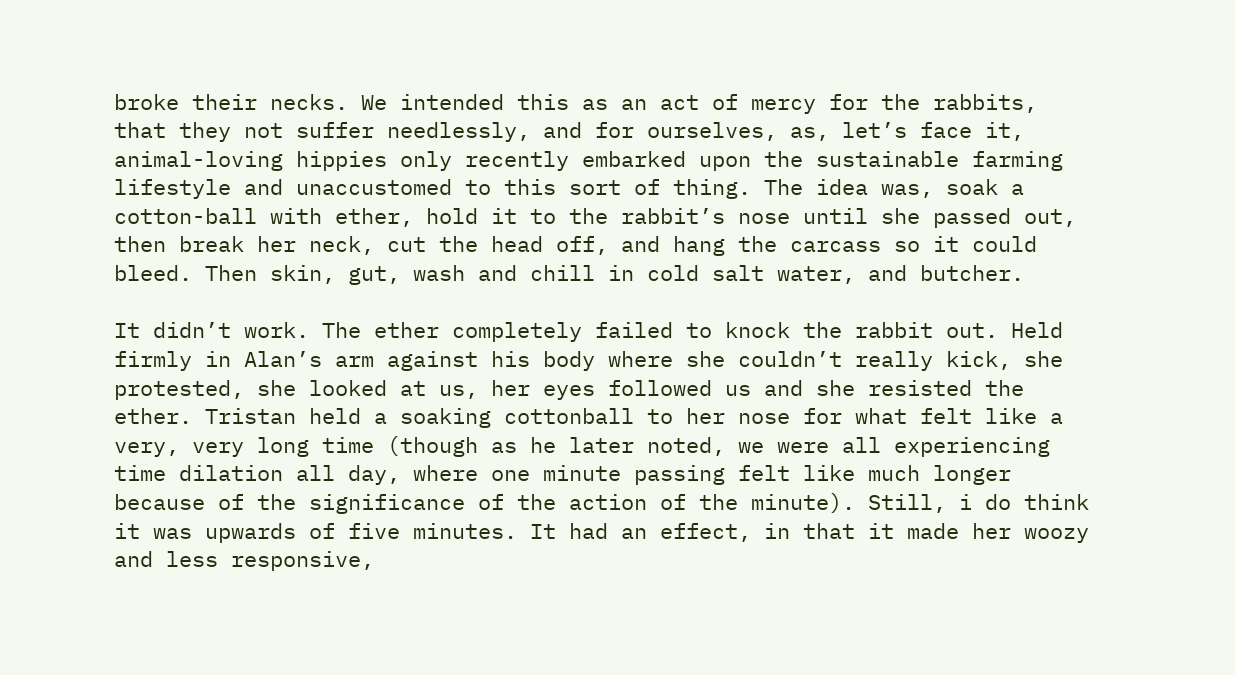broke their necks. We intended this as an act of mercy for the rabbits, that they not suffer needlessly, and for ourselves, as, let’s face it, animal-loving hippies only recently embarked upon the sustainable farming lifestyle and unaccustomed to this sort of thing. The idea was, soak a cotton-ball with ether, hold it to the rabbit’s nose until she passed out, then break her neck, cut the head off, and hang the carcass so it could bleed. Then skin, gut, wash and chill in cold salt water, and butcher.

It didn’t work. The ether completely failed to knock the rabbit out. Held firmly in Alan’s arm against his body where she couldn’t really kick, she protested, she looked at us, her eyes followed us and she resisted the ether. Tristan held a soaking cottonball to her nose for what felt like a very, very long time (though as he later noted, we were all experiencing time dilation all day, where one minute passing felt like much longer because of the significance of the action of the minute). Still, i do think it was upwards of five minutes. It had an effect, in that it made her woozy and less responsive,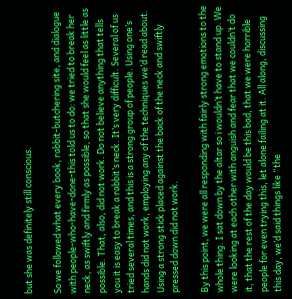but she was definitely still conscious.

So we followed what every book, rabbit-butchering site, and dialogue with people-who-have-done-this told us to do: we tried to break her neck, as swiftly and firmly as possible, so that she would feel as little as possible. That, also, did not work. Do not believe anything that tells you it is easy to break a rabbit’s neck. It’s very difficult. Several of us tried several times, and this is a strong group of people. Using one’s hands did not work, employing any of the techniques we’d read about. Using a strong stick placed against the back of the neck and swiftly pressed down did not work.

By this point, we were all responding with fairly strong emotions to the whole thing. I sat down by the altar so i wouldn’t have to stand up. We were looking at each other with anguish and fear that we couldn’t do it, that the rest of the day would be this bad, that we were horrible people for even trying this, let alone failing at it. All along, discussing this day, we’d said things like “the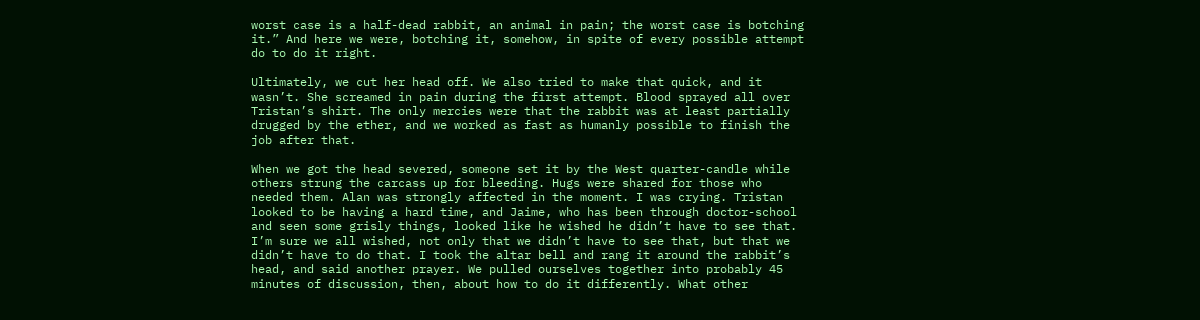worst case is a half-dead rabbit, an animal in pain; the worst case is botching it.” And here we were, botching it, somehow, in spite of every possible attempt do to do it right.

Ultimately, we cut her head off. We also tried to make that quick, and it wasn’t. She screamed in pain during the first attempt. Blood sprayed all over Tristan’s shirt. The only mercies were that the rabbit was at least partially drugged by the ether, and we worked as fast as humanly possible to finish the job after that.

When we got the head severed, someone set it by the West quarter-candle while others strung the carcass up for bleeding. Hugs were shared for those who needed them. Alan was strongly affected in the moment. I was crying. Tristan looked to be having a hard time, and Jaime, who has been through doctor-school and seen some grisly things, looked like he wished he didn’t have to see that. I’m sure we all wished, not only that we didn’t have to see that, but that we didn’t have to do that. I took the altar bell and rang it around the rabbit’s head, and said another prayer. We pulled ourselves together into probably 45 minutes of discussion, then, about how to do it differently. What other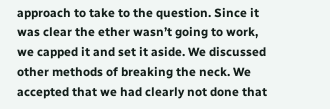approach to take to the question. Since it was clear the ether wasn’t going to work, we capped it and set it aside. We discussed other methods of breaking the neck. We accepted that we had clearly not done that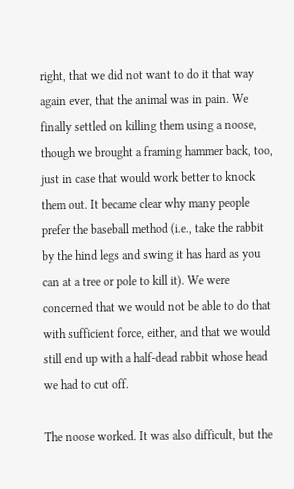right, that we did not want to do it that way again ever, that the animal was in pain. We finally settled on killing them using a noose, though we brought a framing hammer back, too, just in case that would work better to knock them out. It became clear why many people prefer the baseball method (i.e., take the rabbit by the hind legs and swing it has hard as you can at a tree or pole to kill it). We were concerned that we would not be able to do that with sufficient force, either, and that we would still end up with a half-dead rabbit whose head we had to cut off.

The noose worked. It was also difficult, but the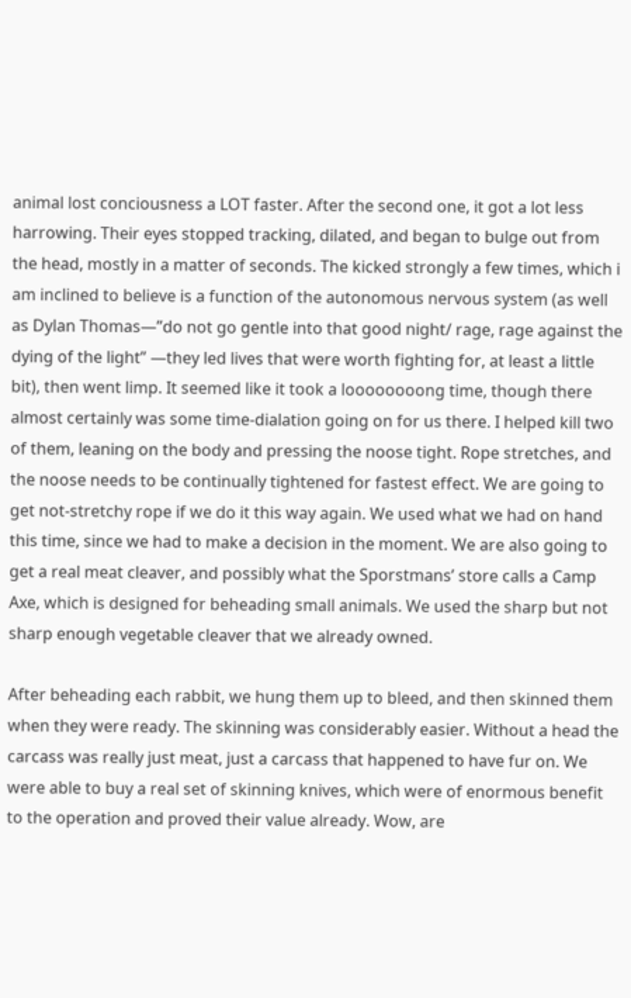animal lost conciousness a LOT faster. After the second one, it got a lot less harrowing. Their eyes stopped tracking, dilated, and began to bulge out from the head, mostly in a matter of seconds. The kicked strongly a few times, which i am inclined to believe is a function of the autonomous nervous system (as well as Dylan Thomas—”do not go gentle into that good night/ rage, rage against the dying of the light” —they led lives that were worth fighting for, at least a little bit), then went limp. It seemed like it took a loooooooong time, though there almost certainly was some time-dialation going on for us there. I helped kill two of them, leaning on the body and pressing the noose tight. Rope stretches, and the noose needs to be continually tightened for fastest effect. We are going to get not-stretchy rope if we do it this way again. We used what we had on hand this time, since we had to make a decision in the moment. We are also going to get a real meat cleaver, and possibly what the Sporstmans’ store calls a Camp Axe, which is designed for beheading small animals. We used the sharp but not sharp enough vegetable cleaver that we already owned.

After beheading each rabbit, we hung them up to bleed, and then skinned them when they were ready. The skinning was considerably easier. Without a head the carcass was really just meat, just a carcass that happened to have fur on. We were able to buy a real set of skinning knives, which were of enormous benefit to the operation and proved their value already. Wow, are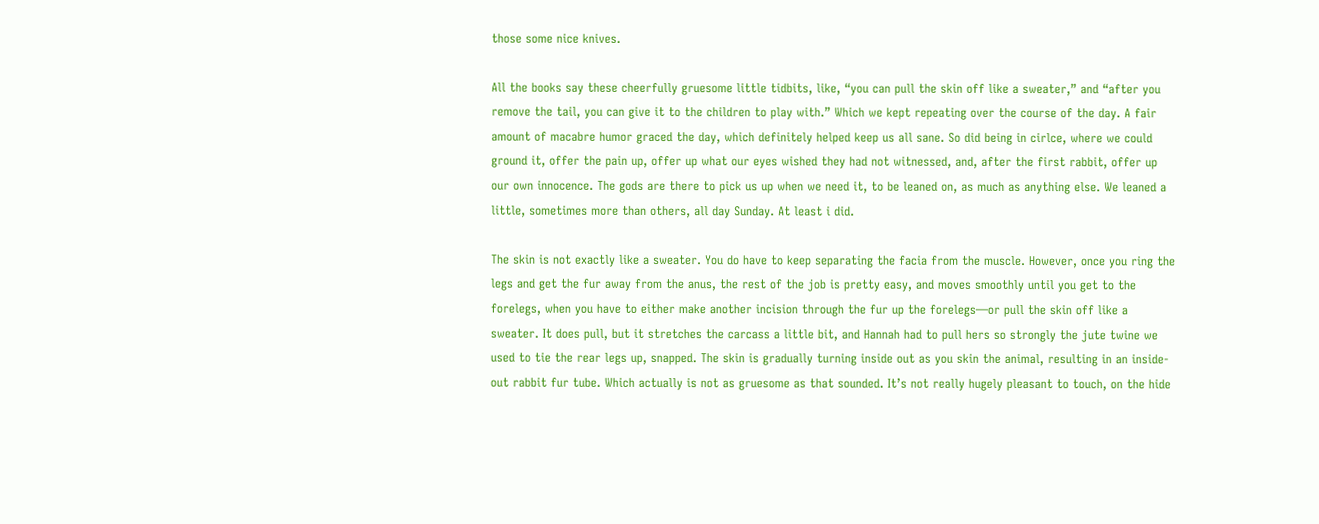those some nice knives.

All the books say these cheerfully gruesome little tidbits, like, “you can pull the skin off like a sweater,” and “after you remove the tail, you can give it to the children to play with.” Which we kept repeating over the course of the day. A fair amount of macabre humor graced the day, which definitely helped keep us all sane. So did being in cirlce, where we could ground it, offer the pain up, offer up what our eyes wished they had not witnessed, and, after the first rabbit, offer up our own innocence. The gods are there to pick us up when we need it, to be leaned on, as much as anything else. We leaned a little, sometimes more than others, all day Sunday. At least i did.

The skin is not exactly like a sweater. You do have to keep separating the facia from the muscle. However, once you ring the legs and get the fur away from the anus, the rest of the job is pretty easy, and moves smoothly until you get to the forelegs, when you have to either make another incision through the fur up the forelegs—or pull the skin off like a sweater. It does pull, but it stretches the carcass a little bit, and Hannah had to pull hers so strongly the jute twine we used to tie the rear legs up, snapped. The skin is gradually turning inside out as you skin the animal, resulting in an inside-out rabbit fur tube. Which actually is not as gruesome as that sounded. It’s not really hugely pleasant to touch, on the hide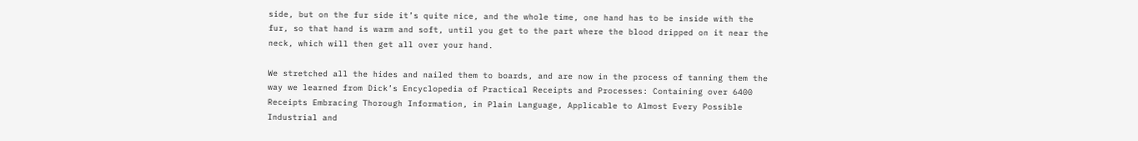side, but on the fur side it’s quite nice, and the whole time, one hand has to be inside with the fur, so that hand is warm and soft, until you get to the part where the blood dripped on it near the neck, which will then get all over your hand.

We stretched all the hides and nailed them to boards, and are now in the process of tanning them the way we learned from Dick’s Encyclopedia of Practical Receipts and Processes: Containing over 6400 Receipts Embracing Thorough Information, in Plain Language, Applicable to Almost Every Possible Industrial and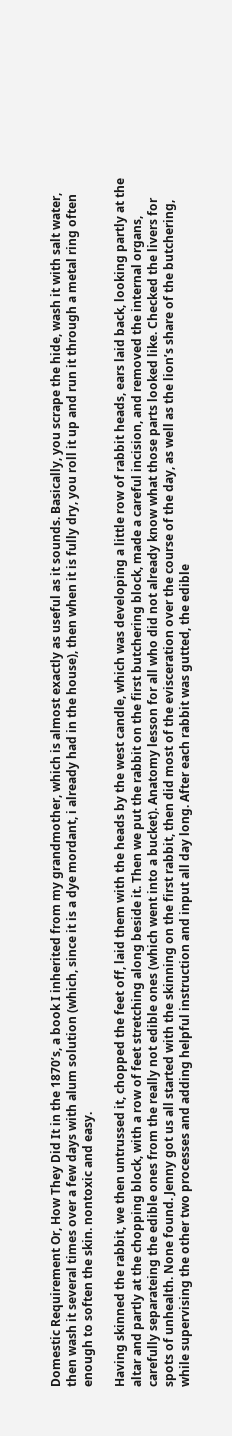Domestic Requirement Or, How They Did It in the 1870’s, a book I inherited from my grandmother, which is almost exactly as useful as it sounds. Basically, you scrape the hide, wash it with salt water, then wash it several times over a few days with alum solution (which, since it is a dye mordant, i already had in the house), then when it is fully dry, you roll it up and run it through a metal ring often enough to soften the skin. nontoxic and easy.

Having skinned the rabbit, we then untrussed it, chopped the feet off, laid them with the heads by the west candle, which was developing a little row of rabbit heads, ears laid back, looking partly at the altar and partly at the chopping block, with a row of feet stretching along beside it. Then we put the rabbit on the first butchering block, made a careful incision, and removed the internal organs, carefully separateing the edible ones from the really not edible ones (which went into a bucket). Anatomy lesson for all who did not already know what those parts looked like. Checked the livers for spots of unhealth. None found. Jenny got us all started with the skinning on the first rabbit, then did most of the evisceration over the course of the day, as well as the lion’s share of the butchering, while supervising the other two processes and adding helpful instruction and input all day long. After each rabbit was gutted, the edible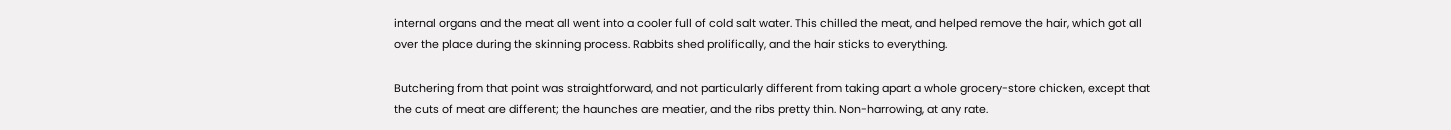internal organs and the meat all went into a cooler full of cold salt water. This chilled the meat, and helped remove the hair, which got all over the place during the skinning process. Rabbits shed prolifically, and the hair sticks to everything.

Butchering from that point was straightforward, and not particularly different from taking apart a whole grocery-store chicken, except that the cuts of meat are different; the haunches are meatier, and the ribs pretty thin. Non-harrowing, at any rate.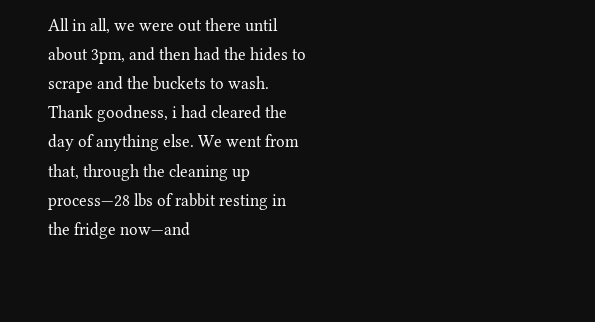All in all, we were out there until about 3pm, and then had the hides to scrape and the buckets to wash. Thank goodness, i had cleared the day of anything else. We went from that, through the cleaning up process—28 lbs of rabbit resting in the fridge now—and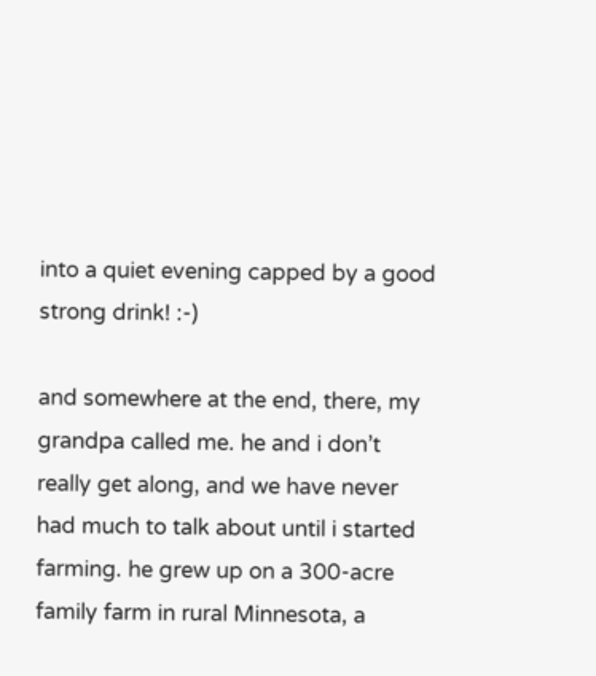into a quiet evening capped by a good strong drink! :-)

and somewhere at the end, there, my grandpa called me. he and i don’t really get along, and we have never had much to talk about until i started farming. he grew up on a 300-acre family farm in rural Minnesota, a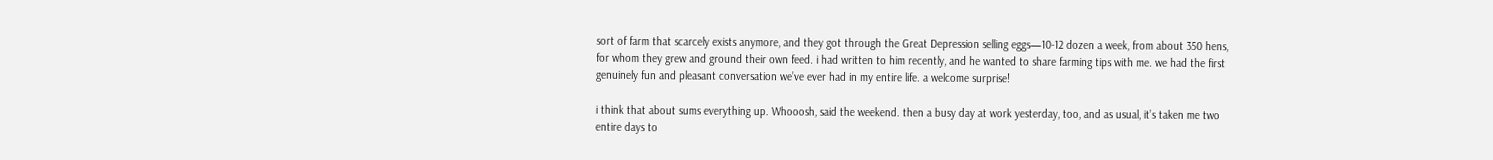sort of farm that scarcely exists anymore, and they got through the Great Depression selling eggs—10-12 dozen a week, from about 350 hens, for whom they grew and ground their own feed. i had written to him recently, and he wanted to share farming tips with me. we had the first genuinely fun and pleasant conversation we’ve ever had in my entire life. a welcome surprise!

i think that about sums everything up. Whooosh, said the weekend. then a busy day at work yesterday, too, and as usual, it’s taken me two entire days to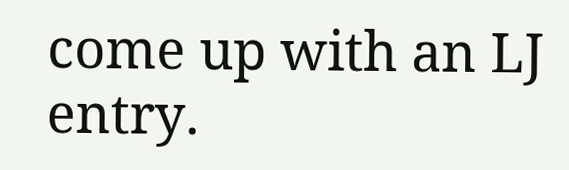come up with an LJ entry.